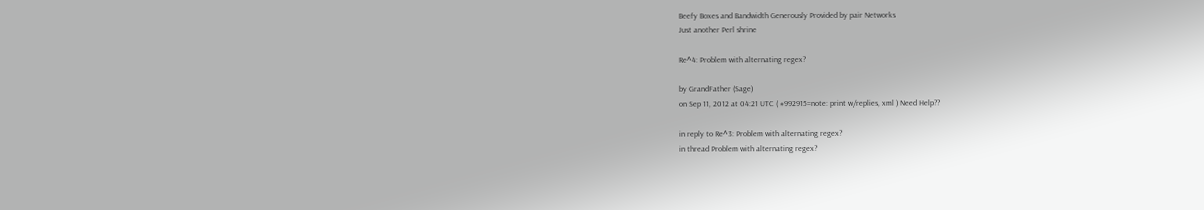Beefy Boxes and Bandwidth Generously Provided by pair Networks
Just another Perl shrine

Re^4: Problem with alternating regex?

by GrandFather (Sage)
on Sep 11, 2012 at 04:21 UTC ( #992915=note: print w/replies, xml ) Need Help??

in reply to Re^3: Problem with alternating regex?
in thread Problem with alternating regex?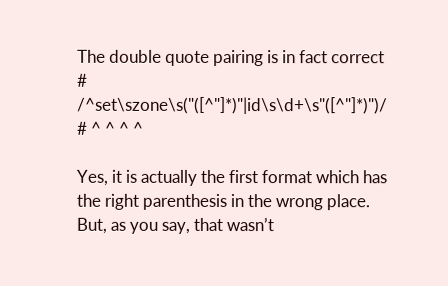The double quote pairing is in fact correct
# /^set\szone\s("([^"]*)"|id\s\d+\s"([^"]*)")/ # ^ ^ ^ ^

Yes, it is actually the first format which has the right parenthesis in the wrong place. But, as you say, that wasn’t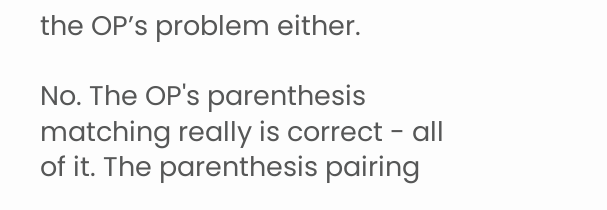the OP’s problem either.

No. The OP's parenthesis matching really is correct - all of it. The parenthesis pairing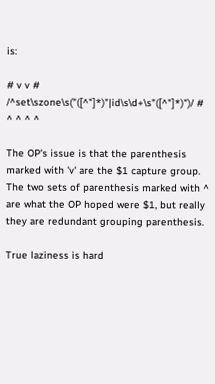is:

# v v # /^set\szone\s("([^"]*)"|id\s\d+\s"([^"]*)")/ # ^ ^ ^ ^

The OP's issue is that the parenthesis marked with 'v' are the $1 capture group. The two sets of parenthesis marked with ^ are what the OP hoped were $1, but really they are redundant grouping parenthesis.

True laziness is hard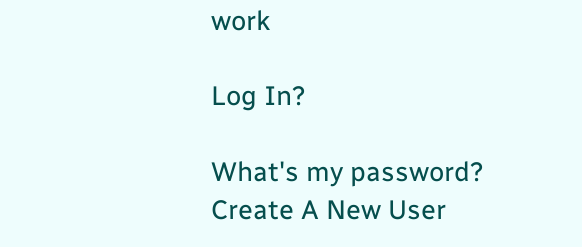work

Log In?

What's my password?
Create A New User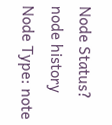Node Status?
node history
Node Type: note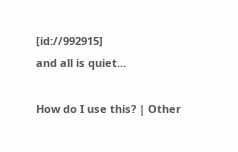[id://992915]
and all is quiet...

How do I use this? | Other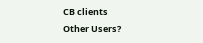CB clients
Other Users?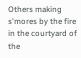Others making s'mores by the fire in the courtyard of the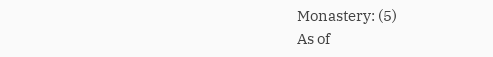Monastery: (5)
As of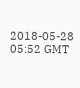2018-05-28 05:52 GMT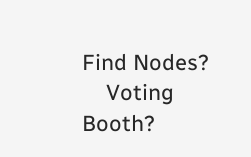Find Nodes?
    Voting Booth?